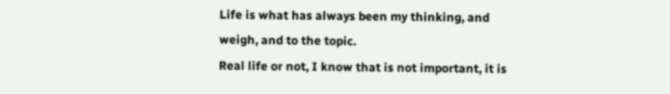Life is what has always been my thinking, and weigh, and to the topic.
Real life or not, I know that is not important, it is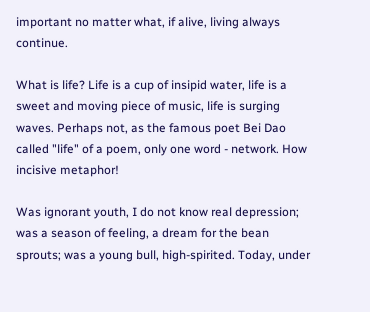important no matter what, if alive, living always continue.

What is life? Life is a cup of insipid water, life is a sweet and moving piece of music, life is surging waves. Perhaps not, as the famous poet Bei Dao called "life" of a poem, only one word - network. How incisive metaphor!

Was ignorant youth, I do not know real depression; was a season of feeling, a dream for the bean sprouts; was a young bull, high-spirited. Today, under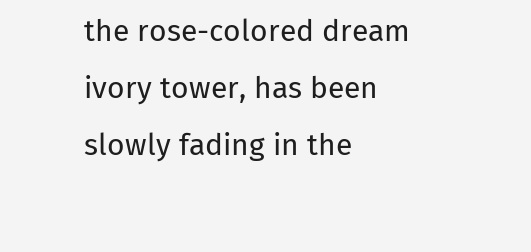the rose-colored dream ivory tower, has been slowly fading in the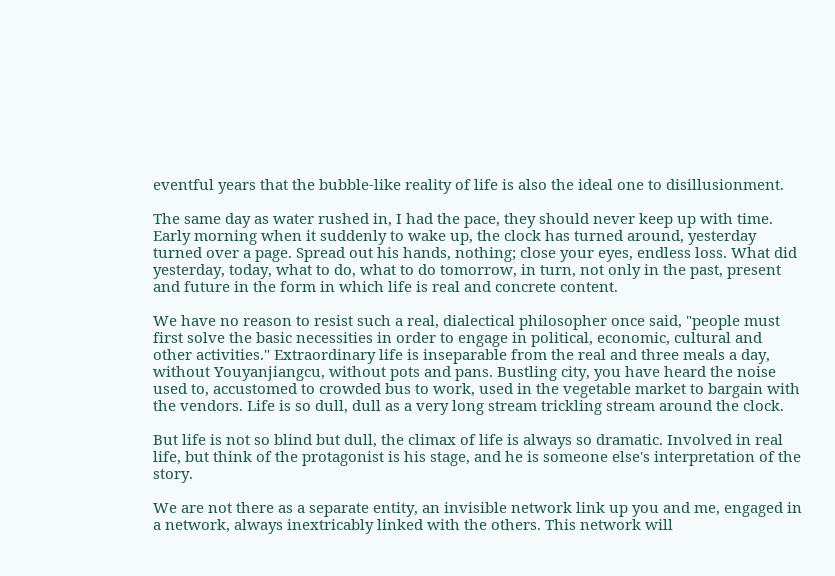eventful years that the bubble-like reality of life is also the ideal one to disillusionment.

The same day as water rushed in, I had the pace, they should never keep up with time. Early morning when it suddenly to wake up, the clock has turned around, yesterday turned over a page. Spread out his hands, nothing; close your eyes, endless loss. What did yesterday, today, what to do, what to do tomorrow, in turn, not only in the past, present and future in the form in which life is real and concrete content.

We have no reason to resist such a real, dialectical philosopher once said, "people must first solve the basic necessities in order to engage in political, economic, cultural and other activities." Extraordinary life is inseparable from the real and three meals a day, without Youyanjiangcu, without pots and pans. Bustling city, you have heard the noise used to, accustomed to crowded bus to work, used in the vegetable market to bargain with the vendors. Life is so dull, dull as a very long stream trickling stream around the clock.

But life is not so blind but dull, the climax of life is always so dramatic. Involved in real life, but think of the protagonist is his stage, and he is someone else's interpretation of the story.

We are not there as a separate entity, an invisible network link up you and me, engaged in a network, always inextricably linked with the others. This network will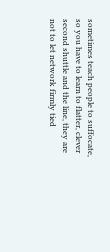sometimes teach people to suffocate, so you have to learn to flatter, clever second shuttle and the line, they are not to let network firmly tied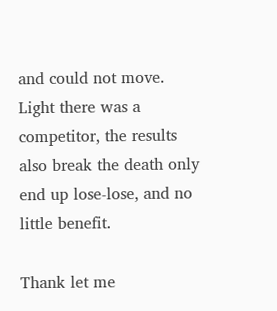and could not move. Light there was a competitor, the results also break the death only end up lose-lose, and no little benefit.

Thank let me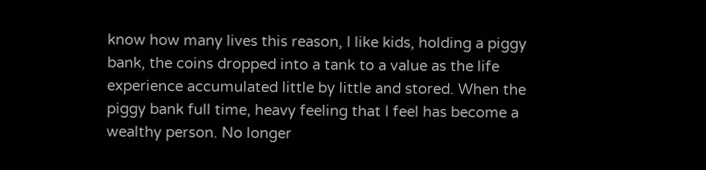know how many lives this reason, I like kids, holding a piggy bank, the coins dropped into a tank to a value as the life experience accumulated little by little and stored. When the piggy bank full time, heavy feeling that I feel has become a wealthy person. No longer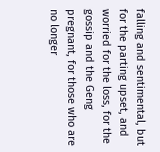falling and sentimental, but for the parting upset, and worried for the loss, for the gossip and the Geng pregnant, for those who are no longer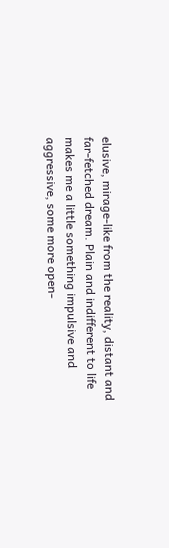elusive, mirage-like from the reality, distant and far-fetched dream. Plain and indifferent to life makes me a little something impulsive and aggressive, some more open-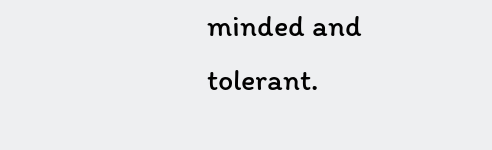minded and tolerant.